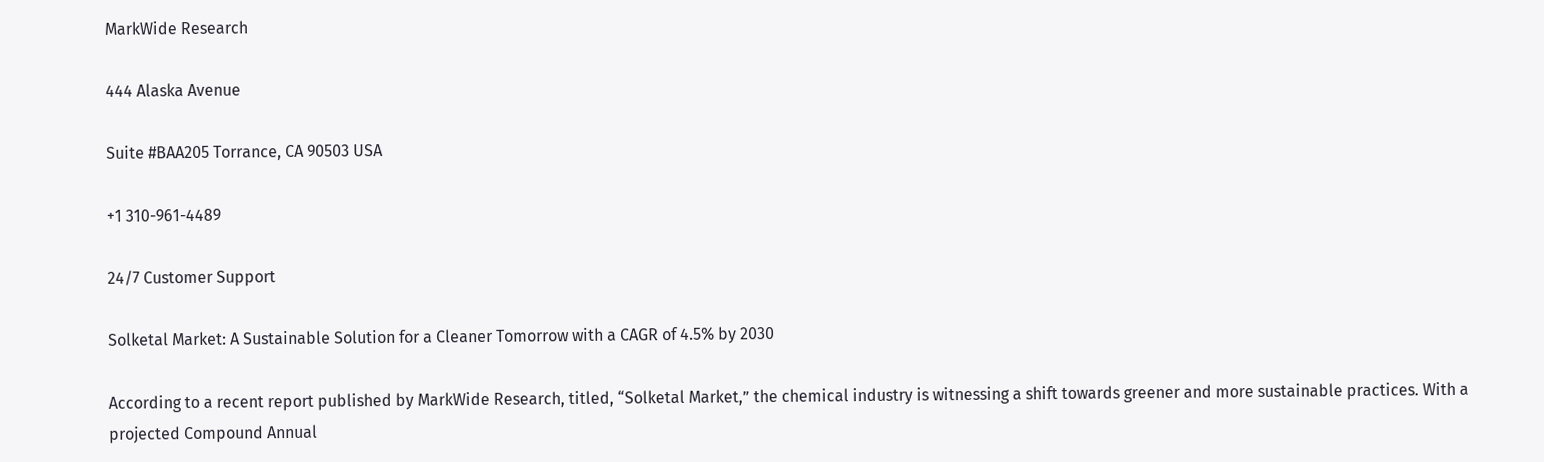MarkWide Research

444 Alaska Avenue

Suite #BAA205 Torrance, CA 90503 USA

+1 310-961-4489

24/7 Customer Support

Solketal Market: A Sustainable Solution for a Cleaner Tomorrow with a CAGR of 4.5% by 2030

According to a recent report published by MarkWide Research, titled, “Solketal Market,” the chemical industry is witnessing a shift towards greener and more sustainable practices. With a projected Compound Annual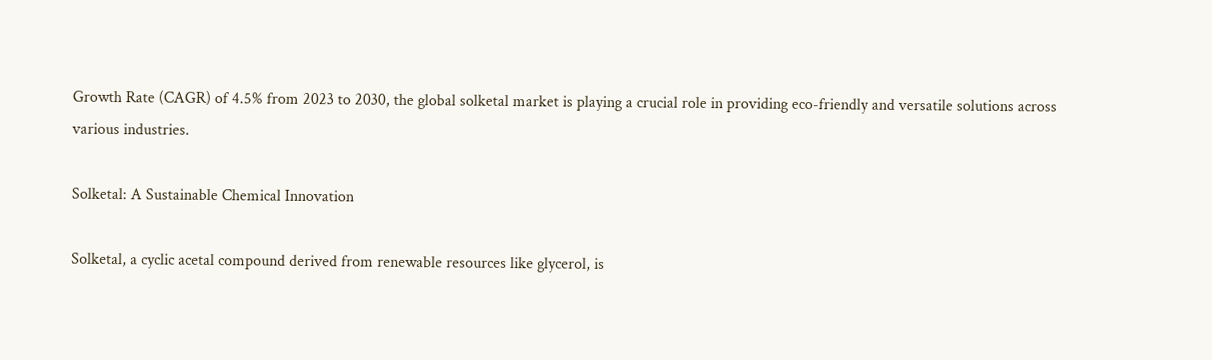Growth Rate (CAGR) of 4.5% from 2023 to 2030, the global solketal market is playing a crucial role in providing eco-friendly and versatile solutions across various industries.

Solketal: A Sustainable Chemical Innovation

Solketal, a cyclic acetal compound derived from renewable resources like glycerol, is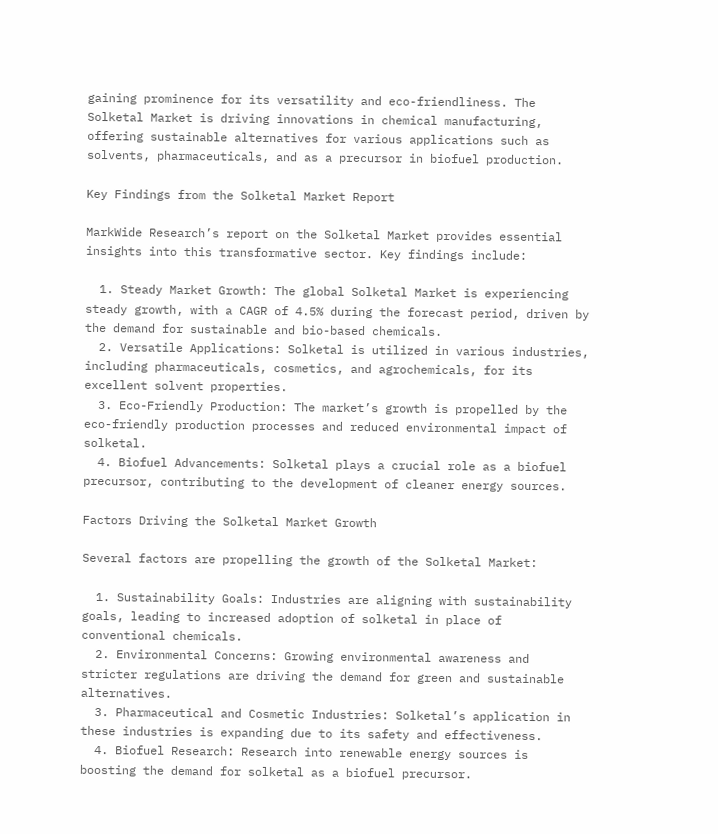gaining prominence for its versatility and eco-friendliness. The Solketal Market is driving innovations in chemical manufacturing, offering sustainable alternatives for various applications such as solvents, pharmaceuticals, and as a precursor in biofuel production.

Key Findings from the Solketal Market Report

MarkWide Research’s report on the Solketal Market provides essential insights into this transformative sector. Key findings include:

  1. Steady Market Growth: The global Solketal Market is experiencing steady growth, with a CAGR of 4.5% during the forecast period, driven by the demand for sustainable and bio-based chemicals.
  2. Versatile Applications: Solketal is utilized in various industries, including pharmaceuticals, cosmetics, and agrochemicals, for its excellent solvent properties.
  3. Eco-Friendly Production: The market’s growth is propelled by the eco-friendly production processes and reduced environmental impact of solketal.
  4. Biofuel Advancements: Solketal plays a crucial role as a biofuel precursor, contributing to the development of cleaner energy sources.

Factors Driving the Solketal Market Growth

Several factors are propelling the growth of the Solketal Market:

  1. Sustainability Goals: Industries are aligning with sustainability goals, leading to increased adoption of solketal in place of conventional chemicals.
  2. Environmental Concerns: Growing environmental awareness and stricter regulations are driving the demand for green and sustainable alternatives.
  3. Pharmaceutical and Cosmetic Industries: Solketal’s application in these industries is expanding due to its safety and effectiveness.
  4. Biofuel Research: Research into renewable energy sources is boosting the demand for solketal as a biofuel precursor.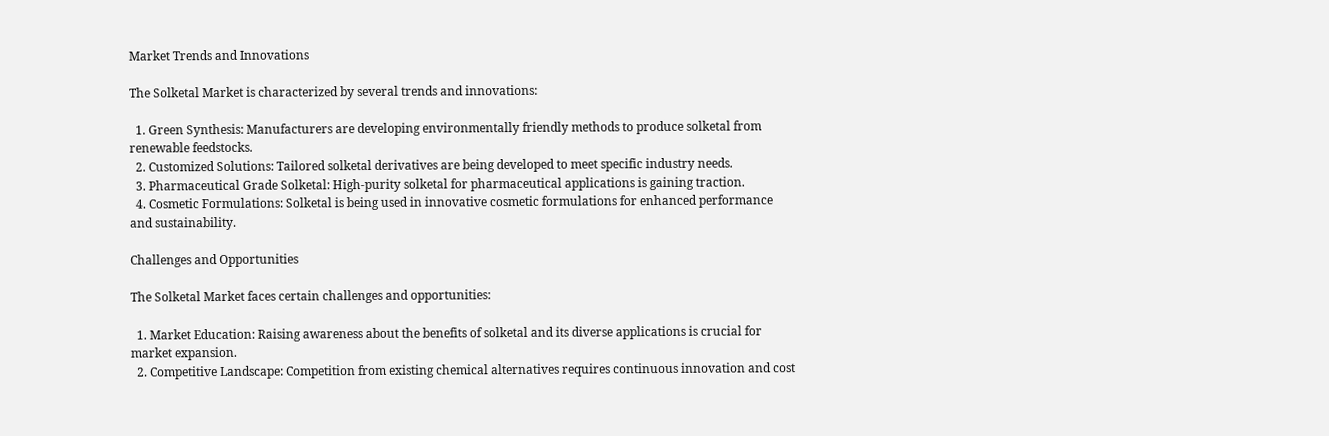Market Trends and Innovations

The Solketal Market is characterized by several trends and innovations:

  1. Green Synthesis: Manufacturers are developing environmentally friendly methods to produce solketal from renewable feedstocks.
  2. Customized Solutions: Tailored solketal derivatives are being developed to meet specific industry needs.
  3. Pharmaceutical Grade Solketal: High-purity solketal for pharmaceutical applications is gaining traction.
  4. Cosmetic Formulations: Solketal is being used in innovative cosmetic formulations for enhanced performance and sustainability.

Challenges and Opportunities

The Solketal Market faces certain challenges and opportunities:

  1. Market Education: Raising awareness about the benefits of solketal and its diverse applications is crucial for market expansion.
  2. Competitive Landscape: Competition from existing chemical alternatives requires continuous innovation and cost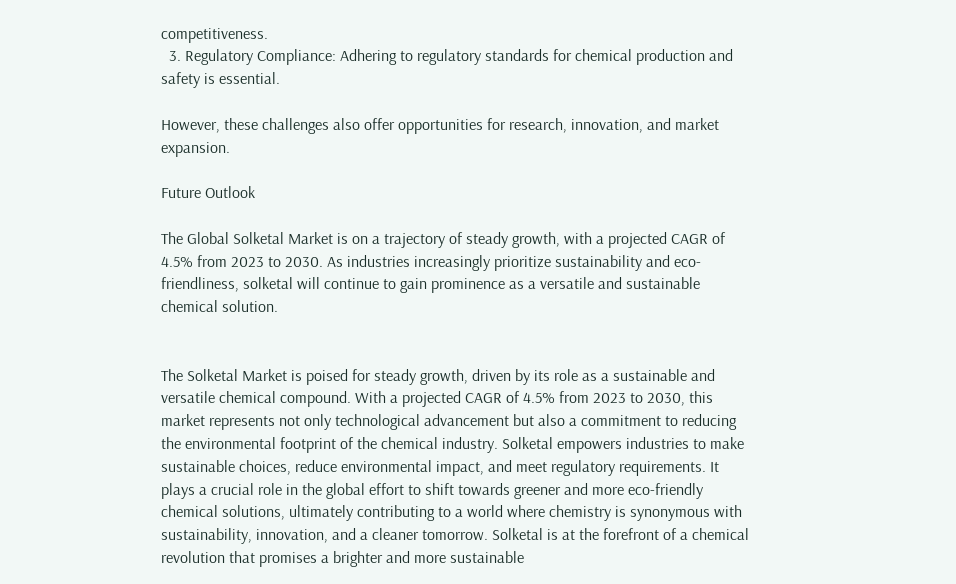competitiveness.
  3. Regulatory Compliance: Adhering to regulatory standards for chemical production and safety is essential.

However, these challenges also offer opportunities for research, innovation, and market expansion.

Future Outlook

The Global Solketal Market is on a trajectory of steady growth, with a projected CAGR of 4.5% from 2023 to 2030. As industries increasingly prioritize sustainability and eco-friendliness, solketal will continue to gain prominence as a versatile and sustainable chemical solution.


The Solketal Market is poised for steady growth, driven by its role as a sustainable and versatile chemical compound. With a projected CAGR of 4.5% from 2023 to 2030, this market represents not only technological advancement but also a commitment to reducing the environmental footprint of the chemical industry. Solketal empowers industries to make sustainable choices, reduce environmental impact, and meet regulatory requirements. It plays a crucial role in the global effort to shift towards greener and more eco-friendly chemical solutions, ultimately contributing to a world where chemistry is synonymous with sustainability, innovation, and a cleaner tomorrow. Solketal is at the forefront of a chemical revolution that promises a brighter and more sustainable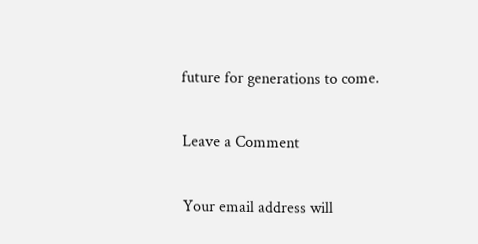future for generations to come.

Leave a Comment

Your email address will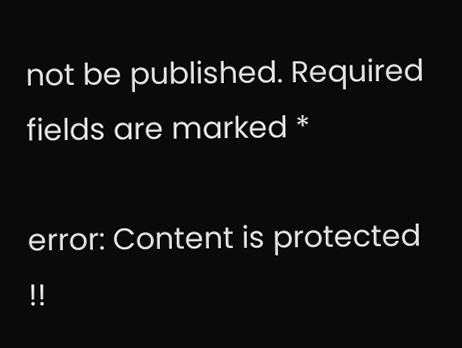not be published. Required fields are marked *

error: Content is protected !!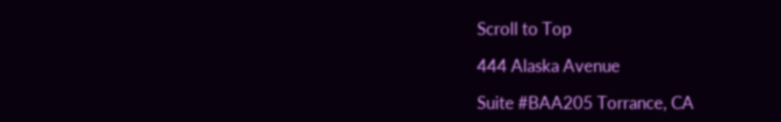Scroll to Top

444 Alaska Avenue

Suite #BAA205 Torrance, CA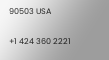90503 USA

+1 424 360 2221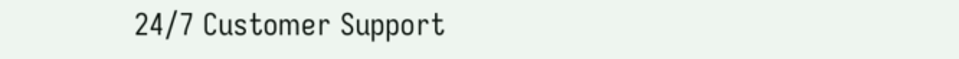24/7 Customer Support